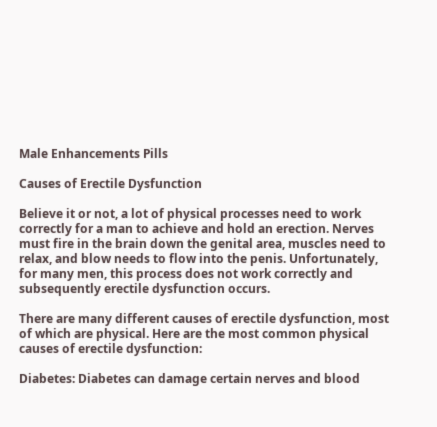Male Enhancements Pills

Causes of Erectile Dysfunction

Believe it or not, a lot of physical processes need to work correctly for a man to achieve and hold an erection. Nerves must fire in the brain down the genital area, muscles need to relax, and blow needs to flow into the penis. Unfortunately, for many men, this process does not work correctly and subsequently erectile dysfunction occurs.

There are many different causes of erectile dysfunction, most of which are physical. Here are the most common physical causes of erectile dysfunction:

Diabetes: Diabetes can damage certain nerves and blood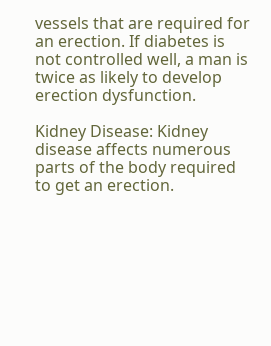vessels that are required for an erection. If diabetes is not controlled well, a man is twice as likely to develop erection dysfunction.

Kidney Disease: Kidney disease affects numerous parts of the body required to get an erection.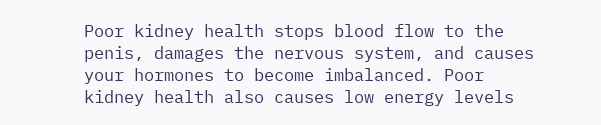Poor kidney health stops blood flow to the penis, damages the nervous system, and causes your hormones to become imbalanced. Poor kidney health also causes low energy levels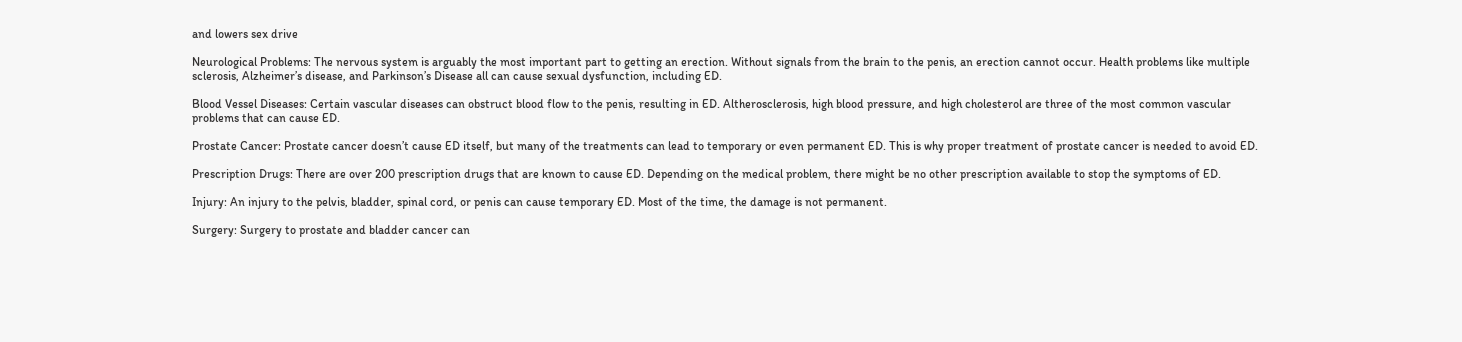and lowers sex drive

Neurological Problems: The nervous system is arguably the most important part to getting an erection. Without signals from the brain to the penis, an erection cannot occur. Health problems like multiple sclerosis, Alzheimer’s disease, and Parkinson’s Disease all can cause sexual dysfunction, including ED.

Blood Vessel Diseases: Certain vascular diseases can obstruct blood flow to the penis, resulting in ED. Altherosclerosis, high blood pressure, and high cholesterol are three of the most common vascular problems that can cause ED.

Prostate Cancer: Prostate cancer doesn’t cause ED itself, but many of the treatments can lead to temporary or even permanent ED. This is why proper treatment of prostate cancer is needed to avoid ED.

Prescription Drugs: There are over 200 prescription drugs that are known to cause ED. Depending on the medical problem, there might be no other prescription available to stop the symptoms of ED.

Injury: An injury to the pelvis, bladder, spinal cord, or penis can cause temporary ED. Most of the time, the damage is not permanent.

Surgery: Surgery to prostate and bladder cancer can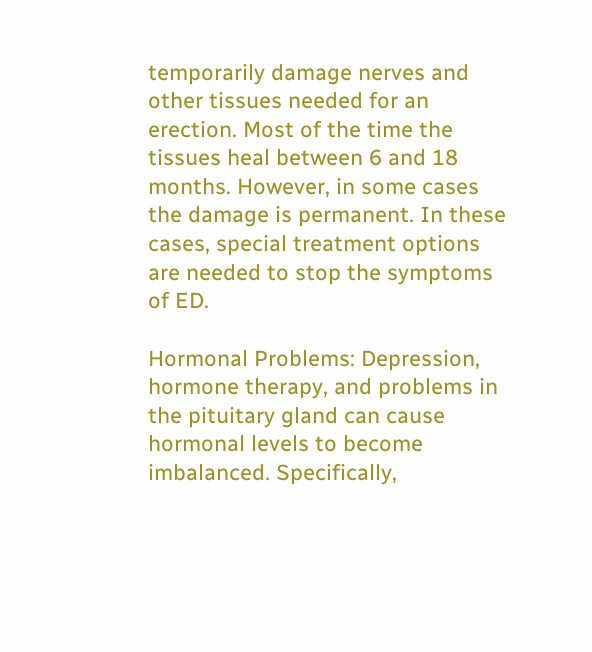temporarily damage nerves and other tissues needed for an erection. Most of the time the tissues heal between 6 and 18 months. However, in some cases the damage is permanent. In these cases, special treatment options are needed to stop the symptoms of ED.

Hormonal Problems: Depression, hormone therapy, and problems in the pituitary gland can cause hormonal levels to become imbalanced. Specifically,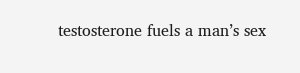testosterone fuels a man’s sex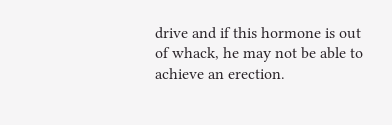drive and if this hormone is out of whack, he may not be able to achieve an erection.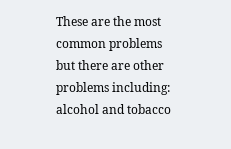These are the most common problems but there are other problems including: alcohol and tobacco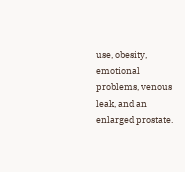use, obesity, emotional problems, venous leak, and an enlarged prostate.